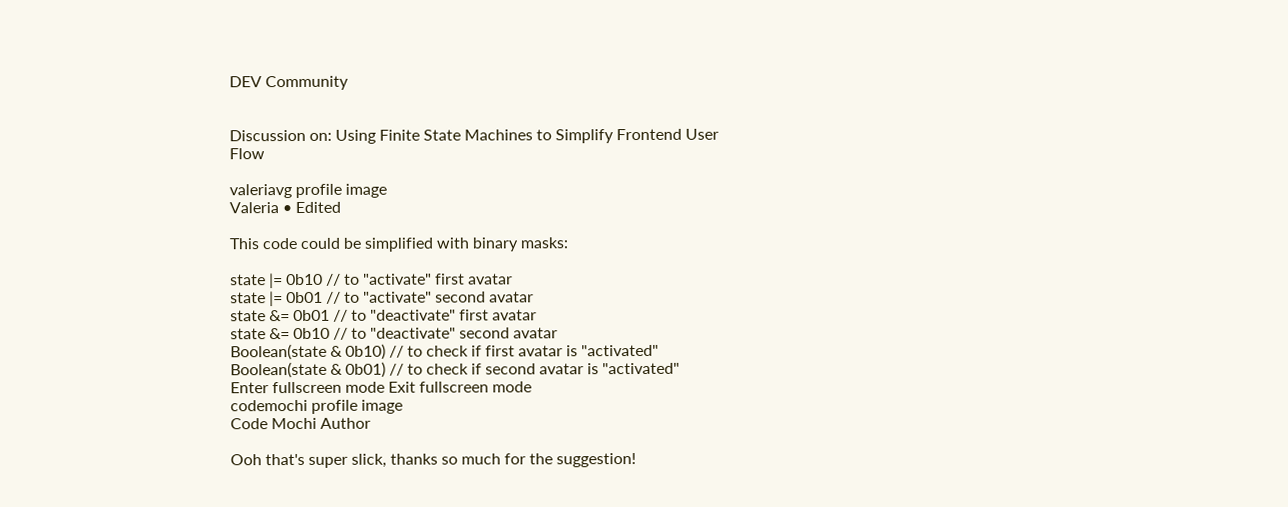DEV Community


Discussion on: Using Finite State Machines to Simplify Frontend User Flow

valeriavg profile image
Valeria • Edited

This code could be simplified with binary masks:

state |= 0b10 // to "activate" first avatar
state |= 0b01 // to "activate" second avatar
state &= 0b01 // to "deactivate" first avatar
state &= 0b10 // to "deactivate" second avatar
Boolean(state & 0b10) // to check if first avatar is "activated"
Boolean(state & 0b01) // to check if second avatar is "activated"
Enter fullscreen mode Exit fullscreen mode
codemochi profile image
Code Mochi Author

Ooh that's super slick, thanks so much for the suggestion!